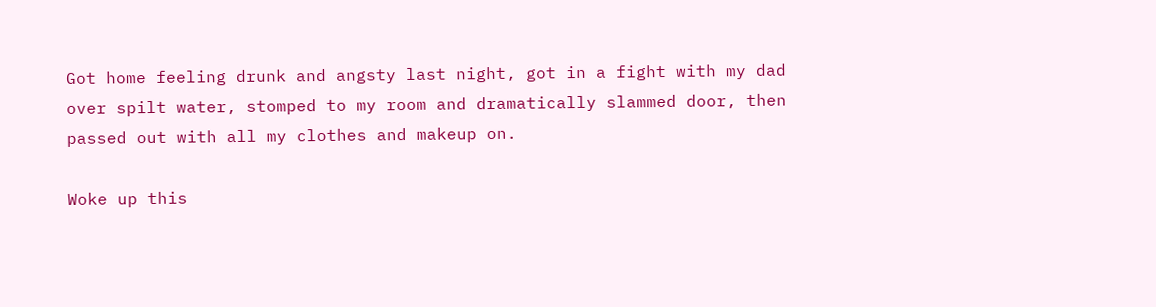Got home feeling drunk and angsty last night, got in a fight with my dad over spilt water, stomped to my room and dramatically slammed door, then passed out with all my clothes and makeup on.

Woke up this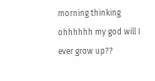morning thinking ohhhhhh my god will I ever grow up??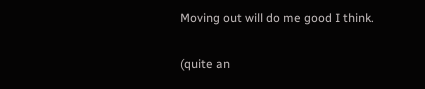Moving out will do me good I think.

(quite an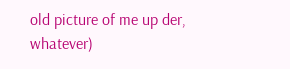old picture of me up der, whatever)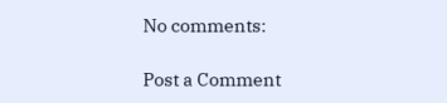No comments:

Post a Comment